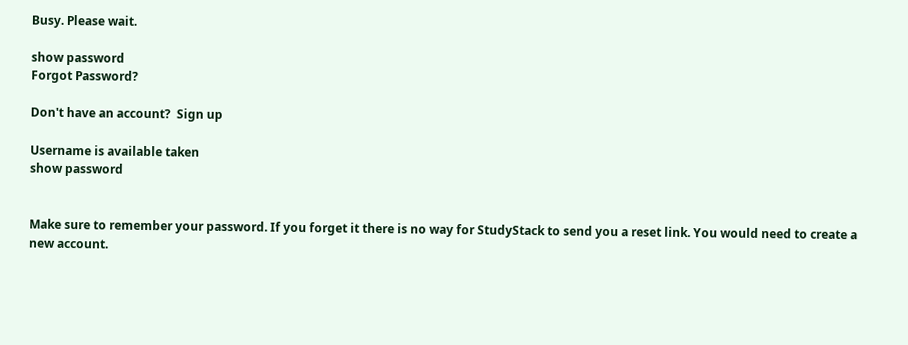Busy. Please wait.

show password
Forgot Password?

Don't have an account?  Sign up

Username is available taken
show password


Make sure to remember your password. If you forget it there is no way for StudyStack to send you a reset link. You would need to create a new account.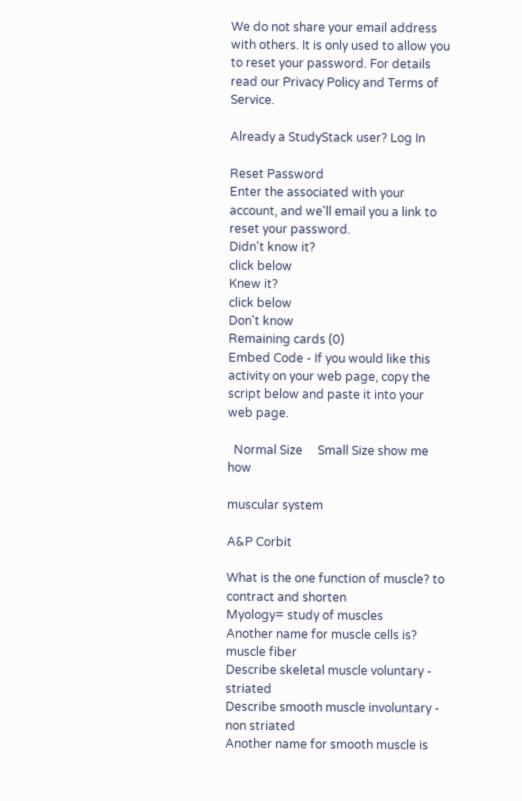We do not share your email address with others. It is only used to allow you to reset your password. For details read our Privacy Policy and Terms of Service.

Already a StudyStack user? Log In

Reset Password
Enter the associated with your account, and we'll email you a link to reset your password.
Didn't know it?
click below
Knew it?
click below
Don't know
Remaining cards (0)
Embed Code - If you would like this activity on your web page, copy the script below and paste it into your web page.

  Normal Size     Small Size show me how

muscular system

A&P Corbit

What is the one function of muscle? to contract and shorten
Myology= study of muscles
Another name for muscle cells is? muscle fiber
Describe skeletal muscle voluntary - striated
Describe smooth muscle involuntary - non striated
Another name for smooth muscle is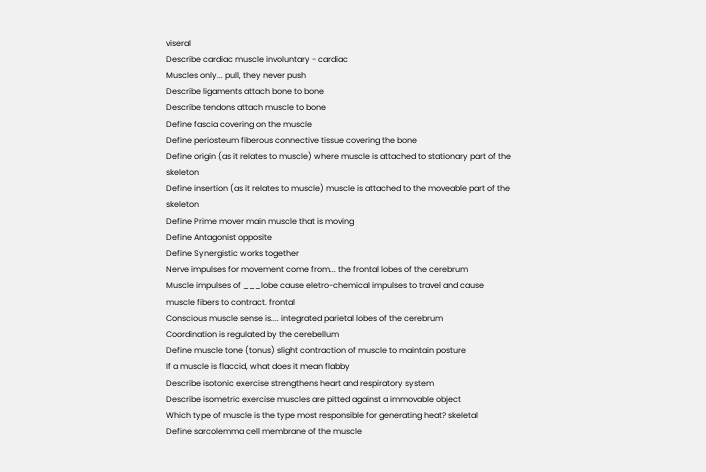viseral
Describe cardiac muscle involuntary - cardiac
Muscles only... pull, they never push
Describe ligaments attach bone to bone
Describe tendons attach muscle to bone
Define fascia covering on the muscle
Define periosteum fiberous connective tissue covering the bone
Define origin (as it relates to muscle) where muscle is attached to stationary part of the skeleton
Define insertion (as it relates to muscle) muscle is attached to the moveable part of the skeleton
Define Prime mover main muscle that is moving
Define Antagonist opposite
Define Synergistic works together
Nerve impulses for movement come from... the frontal lobes of the cerebrum
Muscle impulses of ___lobe cause eletro-chemical impulses to travel and cause muscle fibers to contract. frontal
Conscious muscle sense is.... integrated parietal lobes of the cerebrum
Coordination is regulated by the cerebellum
Define muscle tone (tonus) slight contraction of muscle to maintain posture
If a muscle is flaccid, what does it mean flabby
Describe isotonic exercise strengthens heart and respiratory system
Describe isometric exercise muscles are pitted against a immovable object
Which type of muscle is the type most responsible for generating heat? skeletal
Define sarcolemma cell membrane of the muscle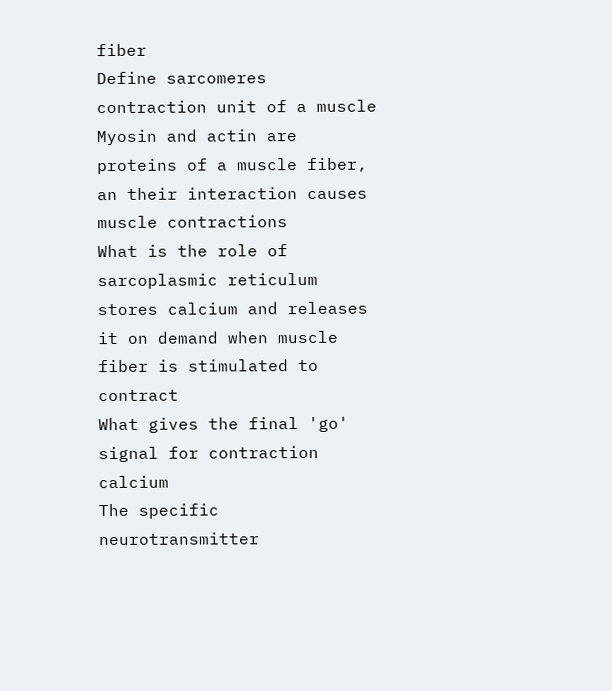fiber
Define sarcomeres contraction unit of a muscle
Myosin and actin are proteins of a muscle fiber, an their interaction causes muscle contractions
What is the role of sarcoplasmic reticulum stores calcium and releases it on demand when muscle fiber is stimulated to contract
What gives the final 'go' signal for contraction calcium
The specific neurotransmitter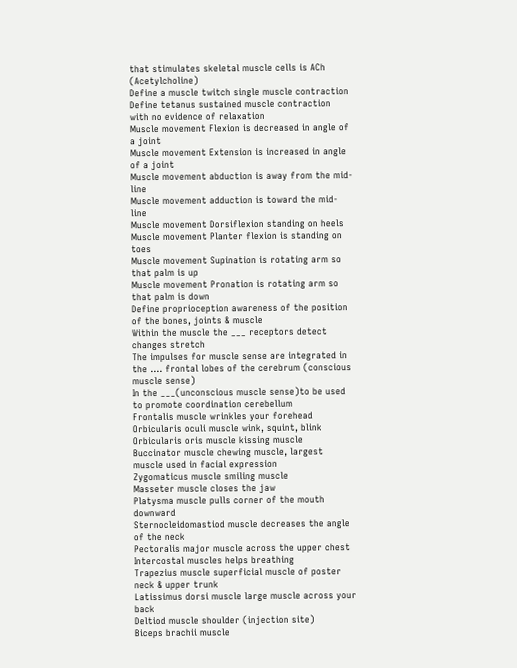that stimulates skeletal muscle cells is ACh (Acetylcholine)
Define a muscle twitch single muscle contraction
Define tetanus sustained muscle contraction with no evidence of relaxation
Muscle movement Flexion is decreased in angle of a joint
Muscle movement Extension is increased in angle of a joint
Muscle movement abduction is away from the mid-line
Muscle movement adduction is toward the mid-line
Muscle movement Dorsiflexion standing on heels
Muscle movement Planter flexion is standing on toes
Muscle movement Supination is rotating arm so that palm is up
Muscle movement Pronation is rotating arm so that palm is down
Define proprioception awareness of the position of the bones, joints & muscle
Within the muscle the ___ receptors detect changes stretch
The impulses for muscle sense are integrated in the .... frontal lobes of the cerebrum (conscious muscle sense)
In the ___(unconscious muscle sense)to be used to promote coordination cerebellum
Frontalis muscle wrinkles your forehead
Orbicularis oculi muscle wink, squint, blink
Orbicularis oris muscle kissing muscle
Buccinator muscle chewing muscle, largest muscle used in facial expression
Zygomaticus muscle smiling muscle
Masseter muscle closes the jaw
Platysma muscle pulls corner of the mouth downward
Sternocleidomastiod muscle decreases the angle of the neck
Pectoralis major muscle across the upper chest
Intercostal muscles helps breathing
Trapezius muscle superficial muscle of poster neck & upper trunk
Latissimus dorsi muscle large muscle across your back
Deltiod muscle shoulder (injection site)
Biceps brachii muscle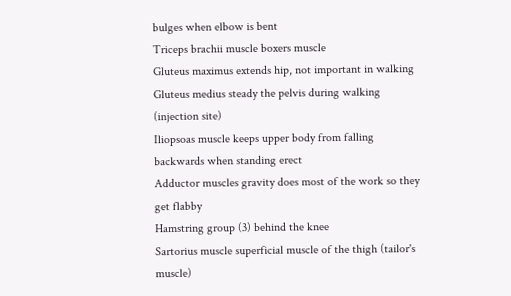bulges when elbow is bent
Triceps brachii muscle boxers muscle
Gluteus maximus extends hip, not important in walking
Gluteus medius steady the pelvis during walking (injection site)
Iliopsoas muscle keeps upper body from falling backwards when standing erect
Adductor muscles gravity does most of the work so they get flabby
Hamstring group (3) behind the knee
Sartorius muscle superficial muscle of the thigh (tailor's muscle)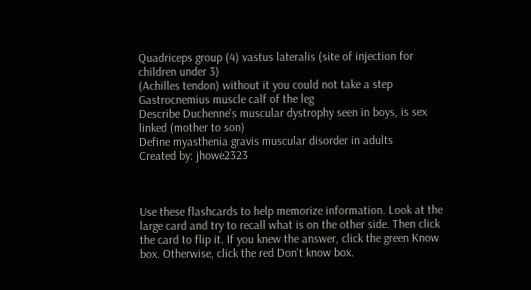Quadriceps group (4) vastus lateralis (site of injection for children under 3)
(Achilles tendon) without it you could not take a step
Gastrocnemius muscle calf of the leg
Describe Duchenne's muscular dystrophy seen in boys, is sex linked (mother to son)
Define myasthenia gravis muscular disorder in adults
Created by: jhowe2323



Use these flashcards to help memorize information. Look at the large card and try to recall what is on the other side. Then click the card to flip it. If you knew the answer, click the green Know box. Otherwise, click the red Don't know box.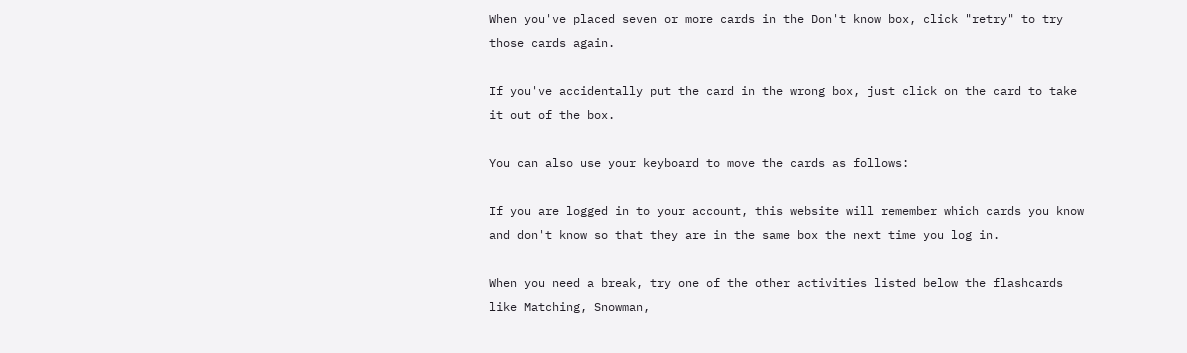When you've placed seven or more cards in the Don't know box, click "retry" to try those cards again.

If you've accidentally put the card in the wrong box, just click on the card to take it out of the box.

You can also use your keyboard to move the cards as follows:

If you are logged in to your account, this website will remember which cards you know and don't know so that they are in the same box the next time you log in.

When you need a break, try one of the other activities listed below the flashcards like Matching, Snowman,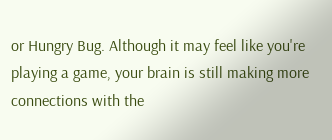or Hungry Bug. Although it may feel like you're playing a game, your brain is still making more connections with the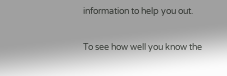information to help you out.

To see how well you know the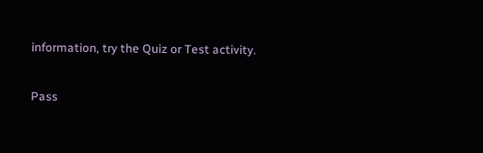information, try the Quiz or Test activity.

Pass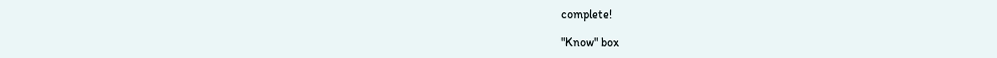complete!

"Know" box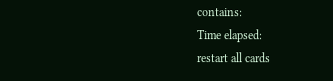contains:
Time elapsed:
restart all cards